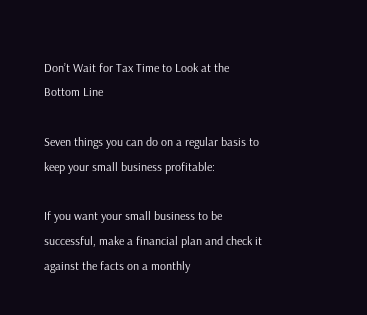Don’t Wait for Tax Time to Look at the Bottom Line

Seven things you can do on a regular basis to keep your small business profitable:

If you want your small business to be successful, make a financial plan and check it against the facts on a monthly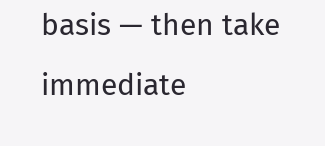basis — then take immediate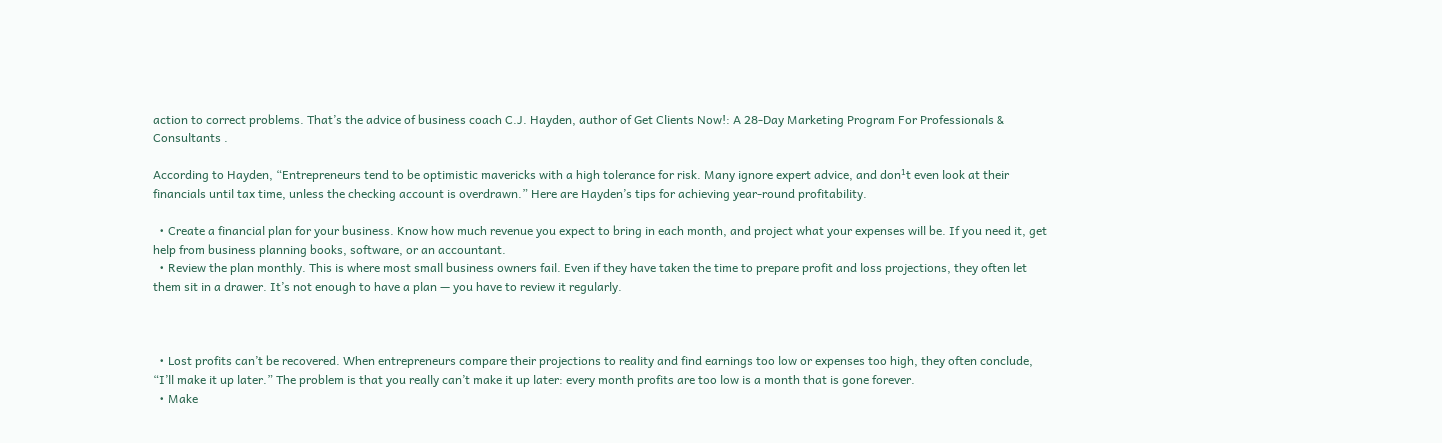action to correct problems. That’s the advice of business coach C.J. Hayden, author of Get Clients Now!: A 28-Day Marketing Program For Professionals & Consultants .

According to Hayden, “Entrepreneurs tend to be optimistic mavericks with a high tolerance for risk. Many ignore expert advice, and don¹t even look at their financials until tax time, unless the checking account is overdrawn.” Here are Hayden’s tips for achieving year-round profitability.

  • Create a financial plan for your business. Know how much revenue you expect to bring in each month, and project what your expenses will be. If you need it, get help from business planning books, software, or an accountant.
  • Review the plan monthly. This is where most small business owners fail. Even if they have taken the time to prepare profit and loss projections, they often let them sit in a drawer. It’s not enough to have a plan — you have to review it regularly.



  • Lost profits can’t be recovered. When entrepreneurs compare their projections to reality and find earnings too low or expenses too high, they often conclude, “I’ll make it up later.” The problem is that you really can’t make it up later: every month profits are too low is a month that is gone forever.
  • Make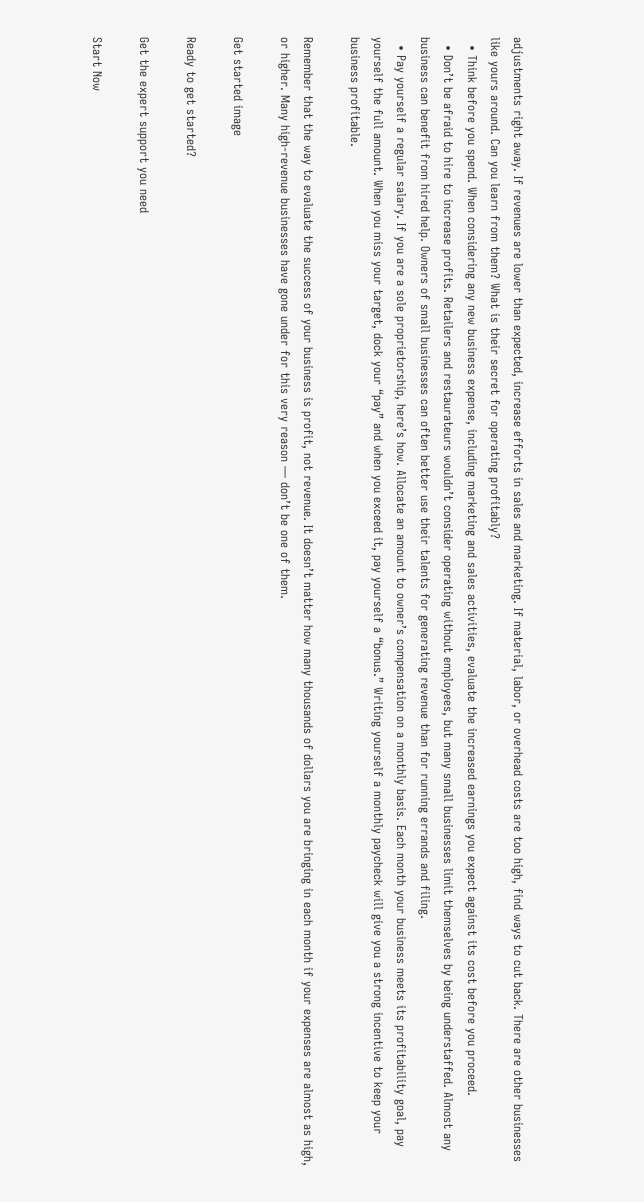adjustments right away. If revenues are lower than expected, increase efforts in sales and marketing. If material, labor, or overhead costs are too high, find ways to cut back. There are other businesses like yours around. Can you learn from them? What is their secret for operating profitably?
  • Think before you spend. When considering any new business expense, including marketing and sales activities, evaluate the increased earnings you expect against its cost before you proceed.
  • Don’t be afraid to hire to increase profits. Retailers and restaurateurs wouldn’t consider operating without employees, but many small businesses limit themselves by being understaffed. Almost any business can benefit from hired help. Owners of small businesses can often better use their talents for generating revenue than for running errands and filing.
  • Pay yourself a regular salary. If you are a sole proprietorship, here’s how. Allocate an amount to owner’s compensation on a monthly basis. Each month your business meets its profitability goal, pay yourself the full amount. When you miss your target, dock your “pay” and when you exceed it, pay yourself a “bonus.” Writing yourself a monthly paycheck will give you a strong incentive to keep your business profitable.

Remember that the way to evaluate the success of your business is profit, not revenue. It doesn’t matter how many thousands of dollars you are bringing in each month if your expenses are almost as high, or higher. Many high-revenue businesses have gone under for this very reason — don’t be one of them.

Get started image

Ready to get started?

Get the expert support you need

Start Now